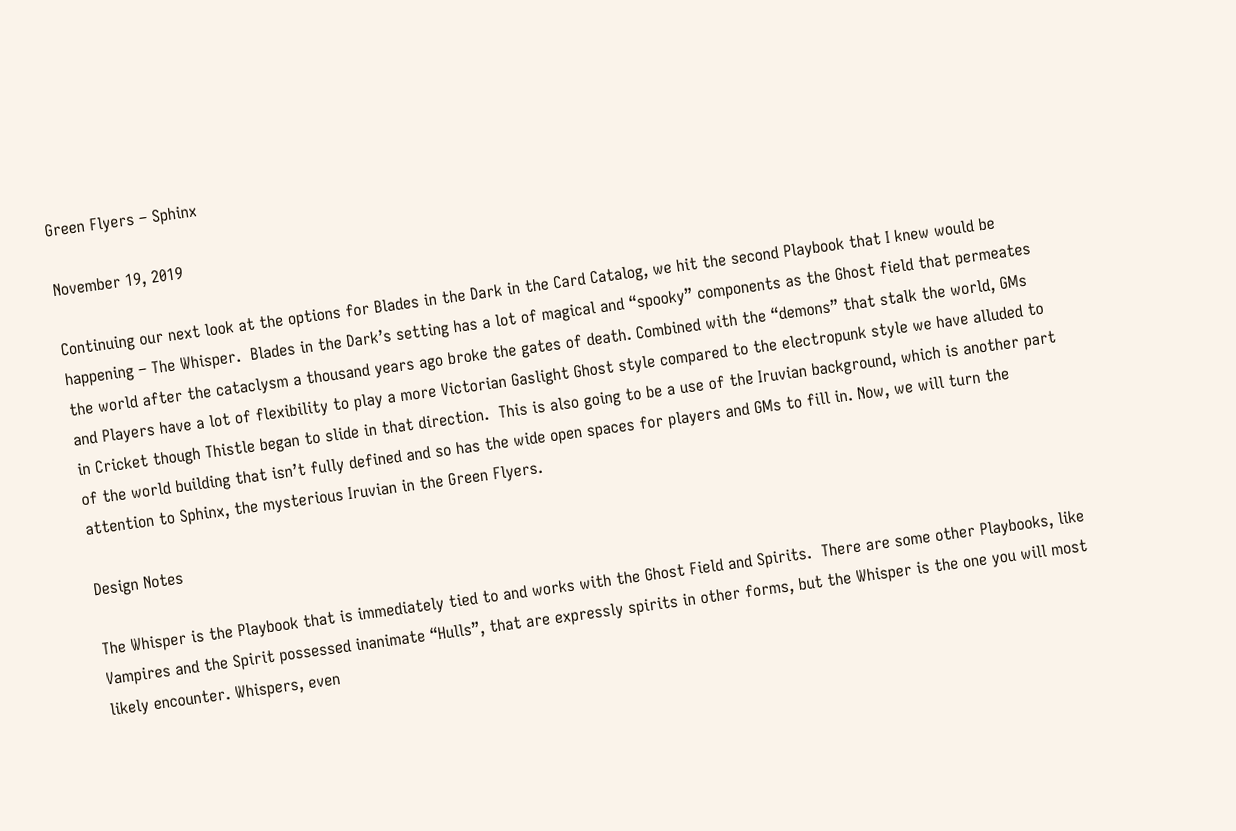Green Flyers – Sphinx

November 19, 2019

Continuing our next look at the options for Blades in the Dark in the Card Catalog, we hit the second Playbook that I knew would be happening – The Whisper.  Blades in the Dark’s setting has a lot of magical and “spooky” components as the Ghost field that permeates the world after the cataclysm a thousand years ago broke the gates of death. Combined with the “demons” that stalk the world, GMs and Players have a lot of flexibility to play a more Victorian Gaslight Ghost style compared to the electropunk style we have alluded to in Cricket though Thistle began to slide in that direction.  This is also going to be a use of the Iruvian background, which is another part of the world building that isn’t fully defined and so has the wide open spaces for players and GMs to fill in. Now, we will turn the attention to Sphinx, the mysterious Iruvian in the Green Flyers.

Design Notes

The Whisper is the Playbook that is immediately tied to and works with the Ghost Field and Spirits.  There are some other Playbooks, like Vampires and the Spirit possessed inanimate “Hulls”, that are expressly spirits in other forms, but the Whisper is the one you will most likely encounter. Whispers, even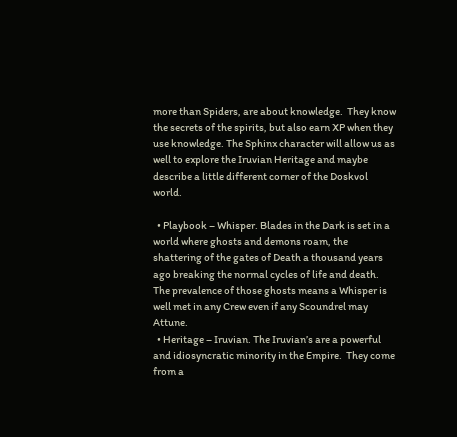more than Spiders, are about knowledge.  They know the secrets of the spirits, but also earn XP when they use knowledge. The Sphinx character will allow us as well to explore the Iruvian Heritage and maybe describe a little different corner of the Doskvol world.

  • Playbook – Whisper. Blades in the Dark is set in a world where ghosts and demons roam, the shattering of the gates of Death a thousand years ago breaking the normal cycles of life and death.  The prevalence of those ghosts means a Whisper is well met in any Crew even if any Scoundrel may Attune.
  • Heritage – Iruvian. The Iruvian’s are a powerful and idiosyncratic minority in the Empire.  They come from a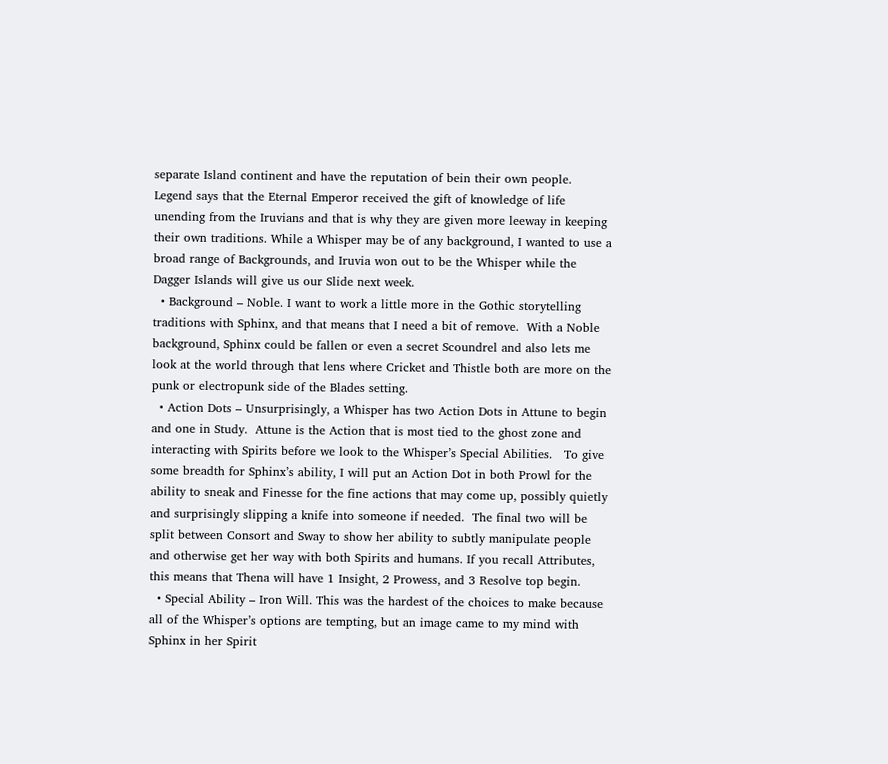separate Island continent and have the reputation of bein their own people.  Legend says that the Eternal Emperor received the gift of knowledge of life unending from the Iruvians and that is why they are given more leeway in keeping their own traditions. While a Whisper may be of any background, I wanted to use a broad range of Backgrounds, and Iruvia won out to be the Whisper while the Dagger Islands will give us our Slide next week.
  • Background – Noble. I want to work a little more in the Gothic storytelling traditions with Sphinx, and that means that I need a bit of remove.  With a Noble background, Sphinx could be fallen or even a secret Scoundrel and also lets me look at the world through that lens where Cricket and Thistle both are more on the punk or electropunk side of the Blades setting.
  • Action Dots – Unsurprisingly, a Whisper has two Action Dots in Attune to begin and one in Study.  Attune is the Action that is most tied to the ghost zone and interacting with Spirits before we look to the Whisper’s Special Abilities.   To give some breadth for Sphinx’s ability, I will put an Action Dot in both Prowl for the ability to sneak and Finesse for the fine actions that may come up, possibly quietly and surprisingly slipping a knife into someone if needed.  The final two will be split between Consort and Sway to show her ability to subtly manipulate people and otherwise get her way with both Spirits and humans. If you recall Attributes, this means that Thena will have 1 Insight, 2 Prowess, and 3 Resolve top begin.
  • Special Ability – Iron Will. This was the hardest of the choices to make because all of the Whisper’s options are tempting, but an image came to my mind with Sphinx in her Spirit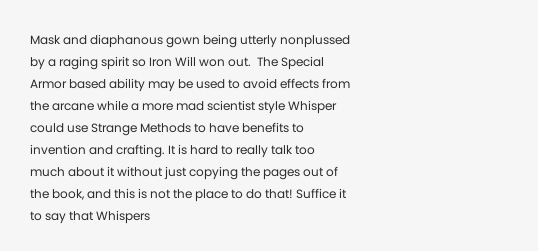Mask and diaphanous gown being utterly nonplussed by a raging spirit so Iron Will won out.  The Special Armor based ability may be used to avoid effects from the arcane while a more mad scientist style Whisper could use Strange Methods to have benefits to invention and crafting. It is hard to really talk too much about it without just copying the pages out of the book, and this is not the place to do that! Suffice it to say that Whispers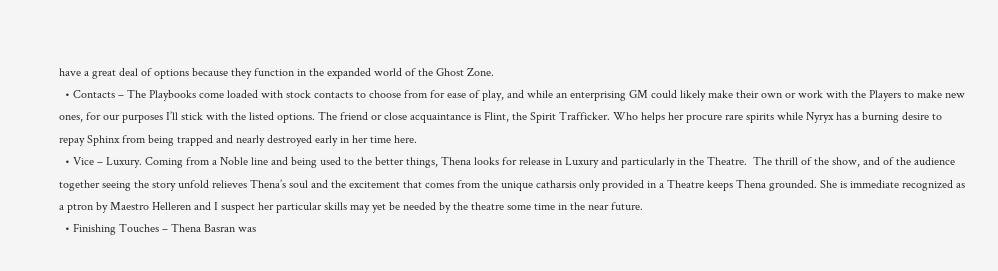have a great deal of options because they function in the expanded world of the Ghost Zone.
  • Contacts – The Playbooks come loaded with stock contacts to choose from for ease of play, and while an enterprising GM could likely make their own or work with the Players to make new ones, for our purposes I’ll stick with the listed options. The friend or close acquaintance is Flint, the Spirit Trafficker. Who helps her procure rare spirits while Nyryx has a burning desire to repay Sphinx from being trapped and nearly destroyed early in her time here.
  • Vice – Luxury. Coming from a Noble line and being used to the better things, Thena looks for release in Luxury and particularly in the Theatre.  The thrill of the show, and of the audience together seeing the story unfold relieves Thena’s soul and the excitement that comes from the unique catharsis only provided in a Theatre keeps Thena grounded. She is immediate recognized as a ptron by Maestro Helleren and I suspect her particular skills may yet be needed by the theatre some time in the near future.
  • Finishing Touches – Thena Basran was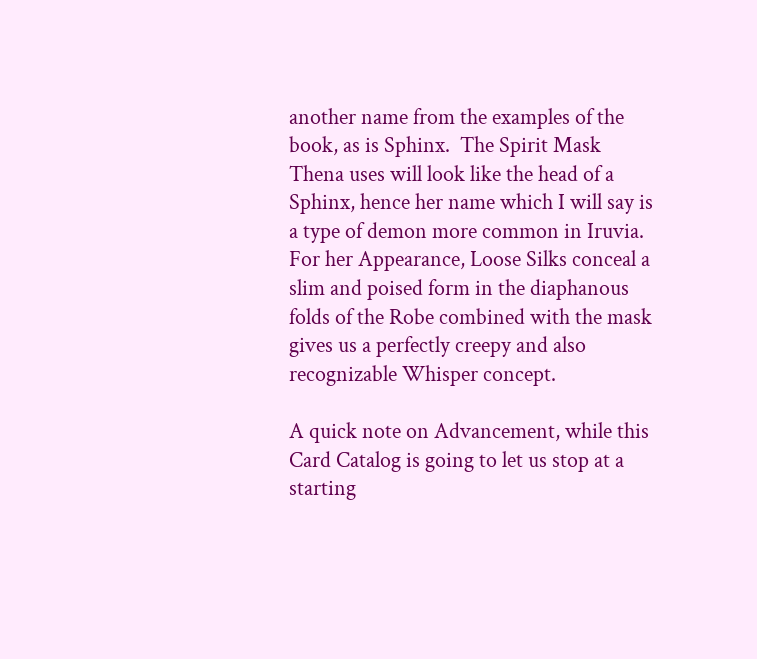another name from the examples of the book, as is Sphinx.  The Spirit Mask Thena uses will look like the head of a Sphinx, hence her name which I will say is a type of demon more common in Iruvia.  For her Appearance, Loose Silks conceal a slim and poised form in the diaphanous folds of the Robe combined with the mask gives us a perfectly creepy and also recognizable Whisper concept.

A quick note on Advancement, while this Card Catalog is going to let us stop at a starting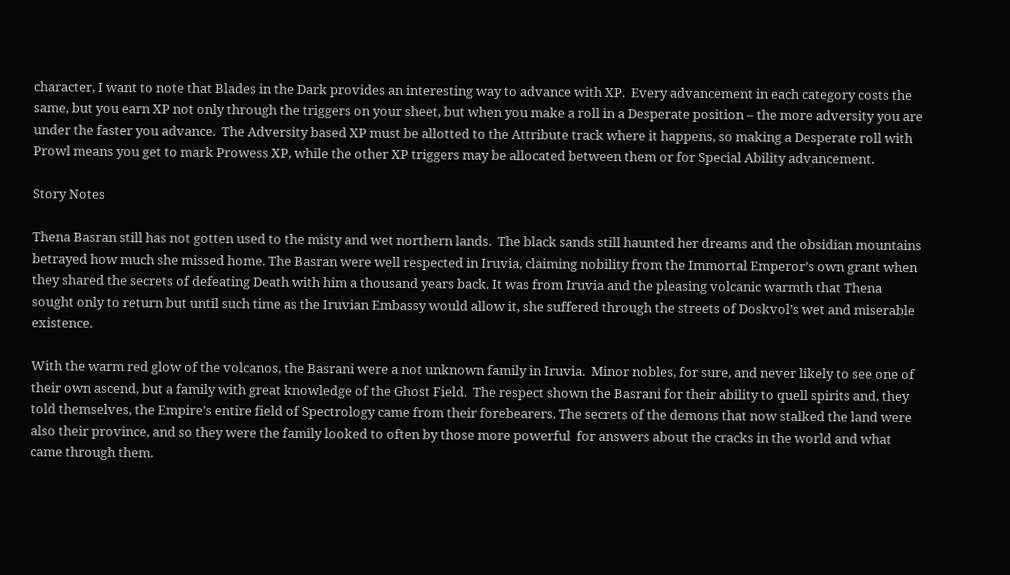character, I want to note that Blades in the Dark provides an interesting way to advance with XP.  Every advancement in each category costs the same, but you earn XP not only through the triggers on your sheet, but when you make a roll in a Desperate position – the more adversity you are under the faster you advance.  The Adversity based XP must be allotted to the Attribute track where it happens, so making a Desperate roll with Prowl means you get to mark Prowess XP, while the other XP triggers may be allocated between them or for Special Ability advancement.

Story Notes

Thena Basran still has not gotten used to the misty and wet northern lands.  The black sands still haunted her dreams and the obsidian mountains betrayed how much she missed home. The Basran were well respected in Iruvia, claiming nobility from the Immortal Emperor’s own grant when they shared the secrets of defeating Death with him a thousand years back. It was from Iruvia and the pleasing volcanic warmth that Thena sought only to return but until such time as the Iruvian Embassy would allow it, she suffered through the streets of Doskvol’s wet and miserable existence.

With the warm red glow of the volcanos, the Basrani were a not unknown family in Iruvia.  Minor nobles, for sure, and never likely to see one of their own ascend, but a family with great knowledge of the Ghost Field.  The respect shown the Basrani for their ability to quell spirits and, they told themselves, the Empire’s entire field of Spectrology came from their forebearers. The secrets of the demons that now stalked the land were also their province, and so they were the family looked to often by those more powerful  for answers about the cracks in the world and what came through them.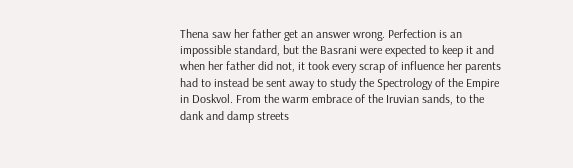Thena saw her father get an answer wrong. Perfection is an impossible standard, but the Basrani were expected to keep it and when her father did not, it took every scrap of influence her parents had to instead be sent away to study the Spectrology of the Empire in Doskvol. From the warm embrace of the Iruvian sands, to the dank and damp streets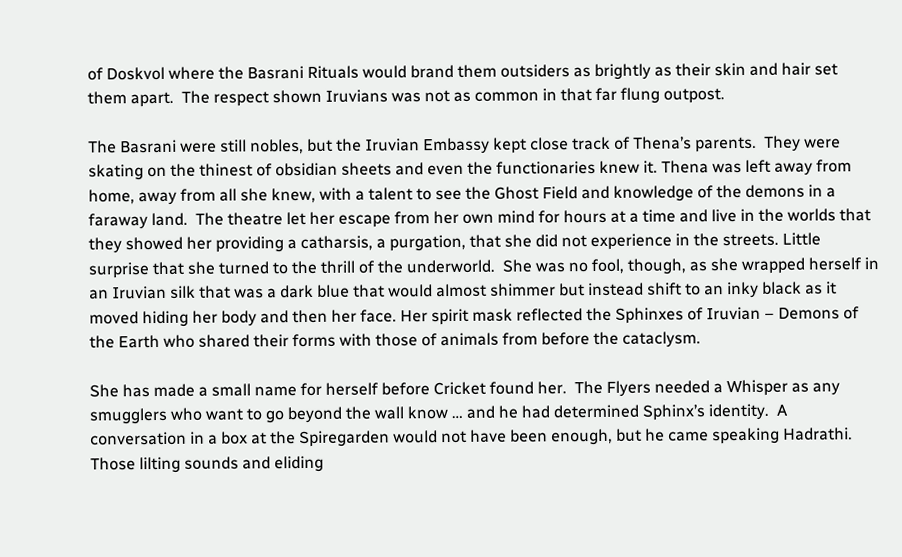of Doskvol where the Basrani Rituals would brand them outsiders as brightly as their skin and hair set them apart.  The respect shown Iruvians was not as common in that far flung outpost.

The Basrani were still nobles, but the Iruvian Embassy kept close track of Thena’s parents.  They were skating on the thinest of obsidian sheets and even the functionaries knew it. Thena was left away from home, away from all she knew, with a talent to see the Ghost Field and knowledge of the demons in a faraway land.  The theatre let her escape from her own mind for hours at a time and live in the worlds that they showed her providing a catharsis, a purgation, that she did not experience in the streets. Little surprise that she turned to the thrill of the underworld.  She was no fool, though, as she wrapped herself in an Iruvian silk that was a dark blue that would almost shimmer but instead shift to an inky black as it moved hiding her body and then her face. Her spirit mask reflected the Sphinxes of Iruvian – Demons of the Earth who shared their forms with those of animals from before the cataclysm.

She has made a small name for herself before Cricket found her.  The Flyers needed a Whisper as any smugglers who want to go beyond the wall know … and he had determined Sphinx’s identity.  A conversation in a box at the Spiregarden would not have been enough, but he came speaking Hadrathi. Those lilting sounds and eliding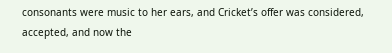consonants were music to her ears, and Cricket’s offer was considered, accepted, and now the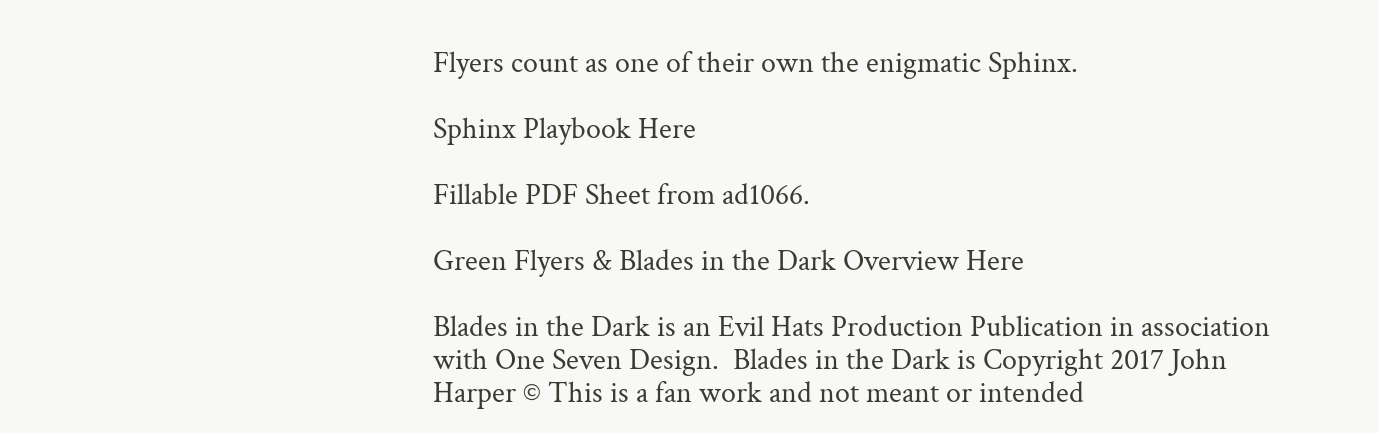Flyers count as one of their own the enigmatic Sphinx.

Sphinx Playbook Here

Fillable PDF Sheet from ad1066.

Green Flyers & Blades in the Dark Overview Here

Blades in the Dark is an Evil Hats Production Publication in association with One Seven Design.  Blades in the Dark is Copyright 2017 John Harper © This is a fan work and not meant or intended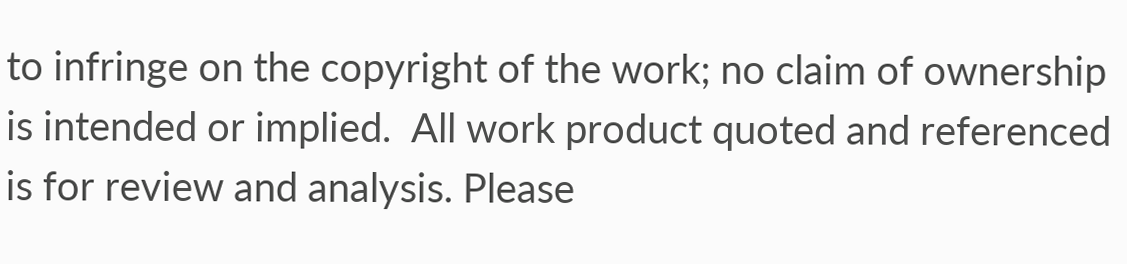to infringe on the copyright of the work; no claim of ownership is intended or implied.  All work product quoted and referenced is for review and analysis. Please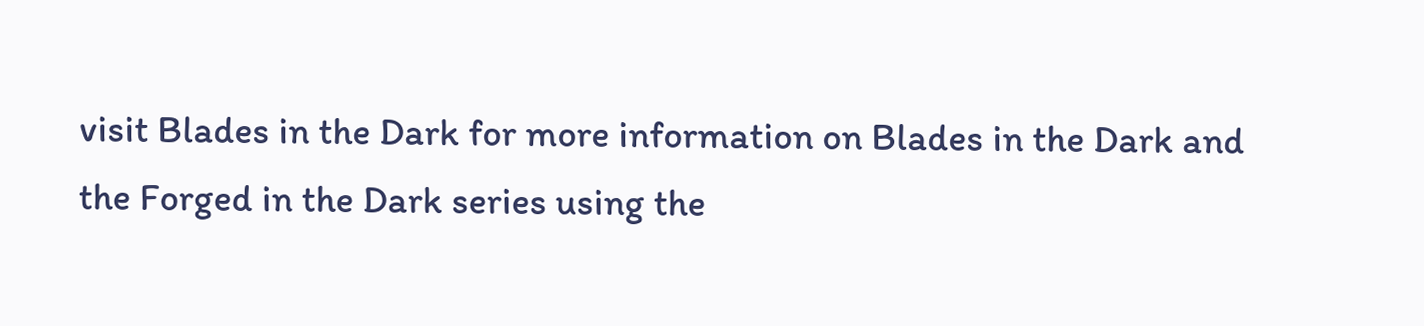visit Blades in the Dark for more information on Blades in the Dark and the Forged in the Dark series using the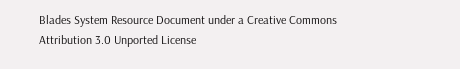Blades System Resource Document under a Creative Commons Attribution 3.0 Unported License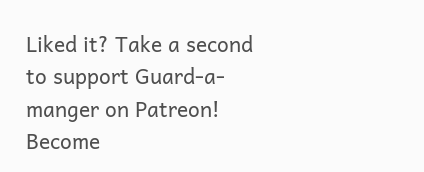Liked it? Take a second to support Guard-a-manger on Patreon!
Become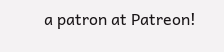a patron at Patreon!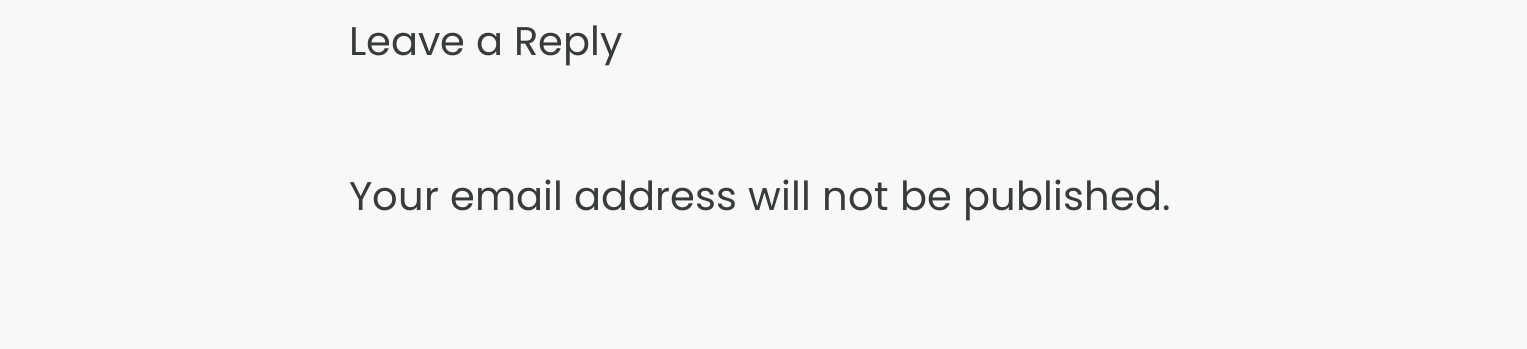Leave a Reply

Your email address will not be published.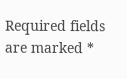Required fields are marked *